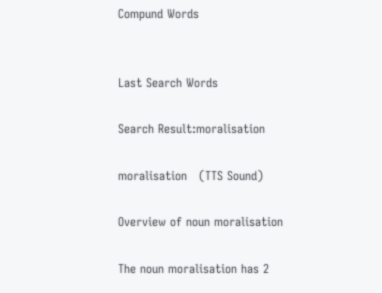Compund Words


Last Search Words

Search Result:moralisation

moralisation   (TTS Sound)

Overview of noun moralisation

The noun moralisation has 2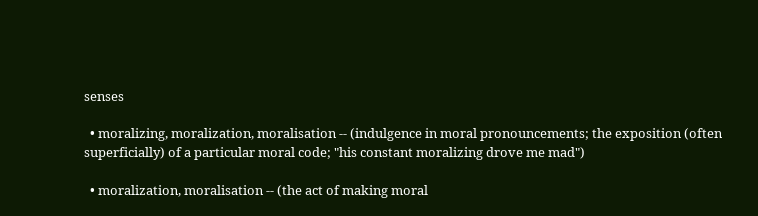senses

  • moralizing, moralization, moralisation -- (indulgence in moral pronouncements; the exposition (often superficially) of a particular moral code; "his constant moralizing drove me mad")

  • moralization, moralisation -- (the act of making moral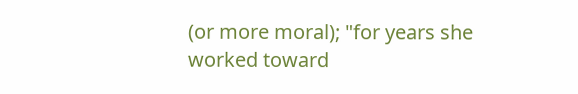(or more moral); "for years she worked toward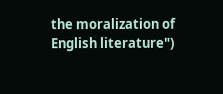the moralization of English literature")